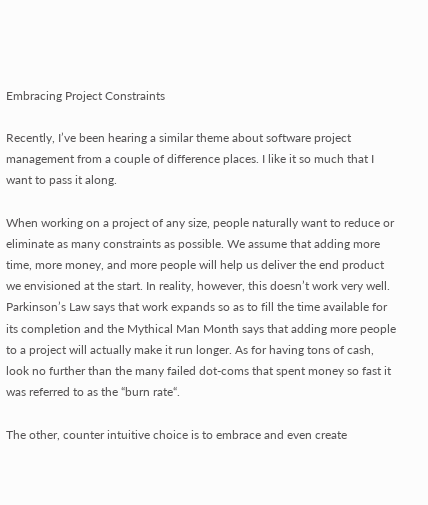Embracing Project Constraints

Recently, I’ve been hearing a similar theme about software project management from a couple of difference places. I like it so much that I want to pass it along.

When working on a project of any size, people naturally want to reduce or eliminate as many constraints as possible. We assume that adding more time, more money, and more people will help us deliver the end product we envisioned at the start. In reality, however, this doesn’t work very well. Parkinson’s Law says that work expands so as to fill the time available for its completion and the Mythical Man Month says that adding more people to a project will actually make it run longer. As for having tons of cash, look no further than the many failed dot-coms that spent money so fast it was referred to as the “burn rate“.

The other, counter intuitive choice is to embrace and even create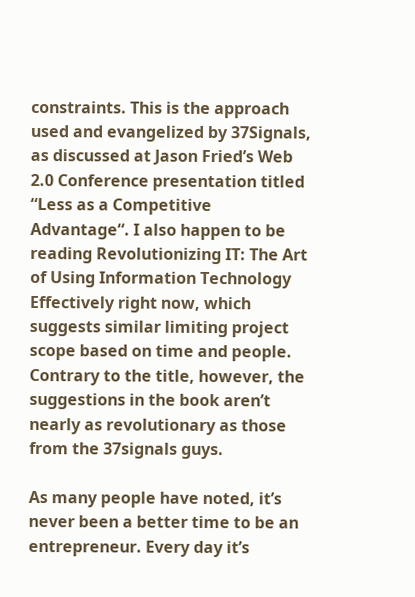constraints. This is the approach used and evangelized by 37Signals, as discussed at Jason Fried’s Web 2.0 Conference presentation titled “Less as a Competitive Advantage“. I also happen to be reading Revolutionizing IT: The Art of Using Information Technology Effectively right now, which suggests similar limiting project scope based on time and people. Contrary to the title, however, the suggestions in the book aren’t nearly as revolutionary as those from the 37signals guys.

As many people have noted, it’s never been a better time to be an entrepreneur. Every day it’s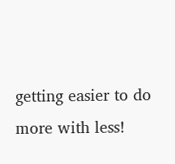getting easier to do more with less!